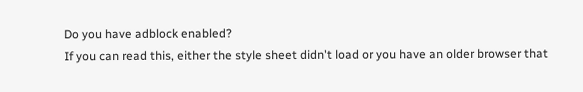Do you have adblock enabled?
If you can read this, either the style sheet didn't load or you have an older browser that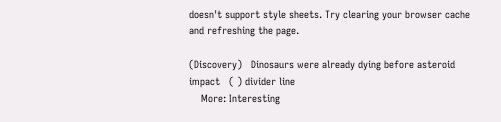doesn't support style sheets. Try clearing your browser cache and refreshing the page.

(Discovery)   Dinosaurs were already dying before asteroid impact   ( ) divider line
    More: Interesting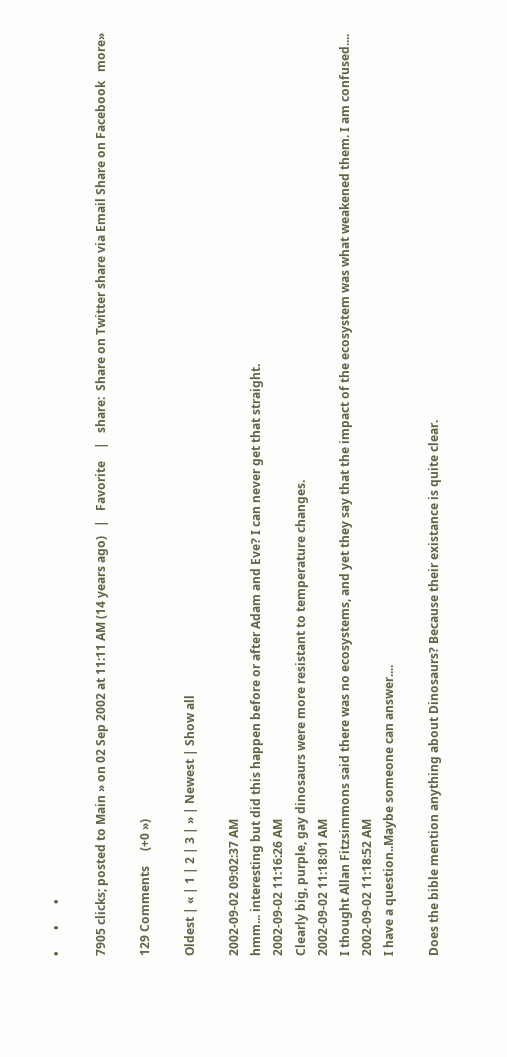•       •       •

7905 clicks; posted to Main » on 02 Sep 2002 at 11:11 AM (14 years ago)   |   Favorite    |   share:  Share on Twitter share via Email Share on Facebook   more»

129 Comments     (+0 »)

Oldest | « | 1 | 2 | 3 | » | Newest | Show all

2002-09-02 09:02:37 AM
hmm... interesting but did this happen before or after Adam and Eve? I can never get that straight.
2002-09-02 11:16:26 AM
Clearly big, purple, gay dinosaurs were more resistant to temperature changes.
2002-09-02 11:18:01 AM
I thought Allan Fitzsimmons said there was no ecosystems, and yet they say that the impact of the ecosystem was what weakened them. I am confused....
2002-09-02 11:18:52 AM
I have a question..Maybe someone can answer....

Does the bible mention anything about Dinosaurs? Because their existance is quite clear.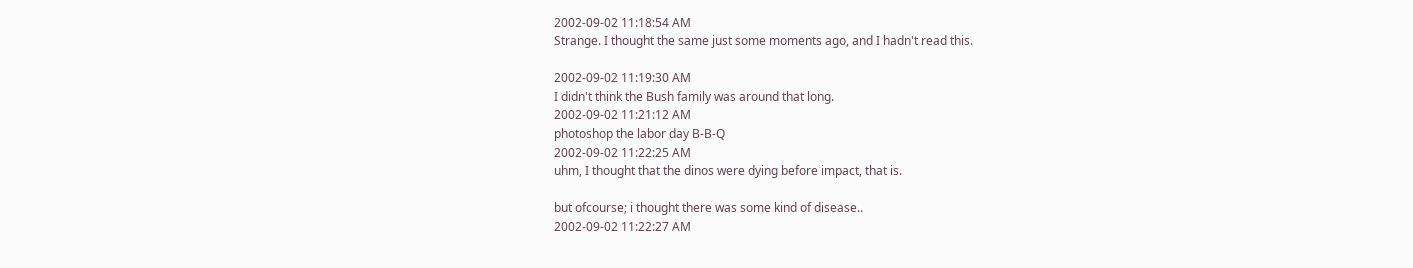2002-09-02 11:18:54 AM
Strange. I thought the same just some moments ago, and I hadn't read this.

2002-09-02 11:19:30 AM
I didn't think the Bush family was around that long.
2002-09-02 11:21:12 AM
photoshop the labor day B-B-Q
2002-09-02 11:22:25 AM
uhm, I thought that the dinos were dying before impact, that is.

but ofcourse; i thought there was some kind of disease..
2002-09-02 11:22:27 AM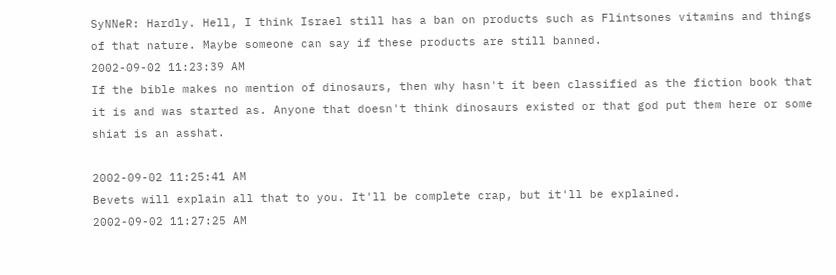SyNNeR: Hardly. Hell, I think Israel still has a ban on products such as Flintsones vitamins and things of that nature. Maybe someone can say if these products are still banned.
2002-09-02 11:23:39 AM
If the bible makes no mention of dinosaurs, then why hasn't it been classified as the fiction book that it is and was started as. Anyone that doesn't think dinosaurs existed or that god put them here or some shiat is an asshat.

2002-09-02 11:25:41 AM
Bevets will explain all that to you. It'll be complete crap, but it'll be explained.
2002-09-02 11:27:25 AM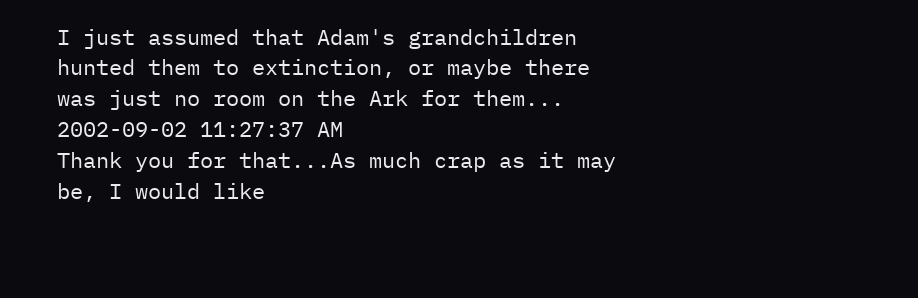I just assumed that Adam's grandchildren hunted them to extinction, or maybe there was just no room on the Ark for them...
2002-09-02 11:27:37 AM
Thank you for that...As much crap as it may be, I would like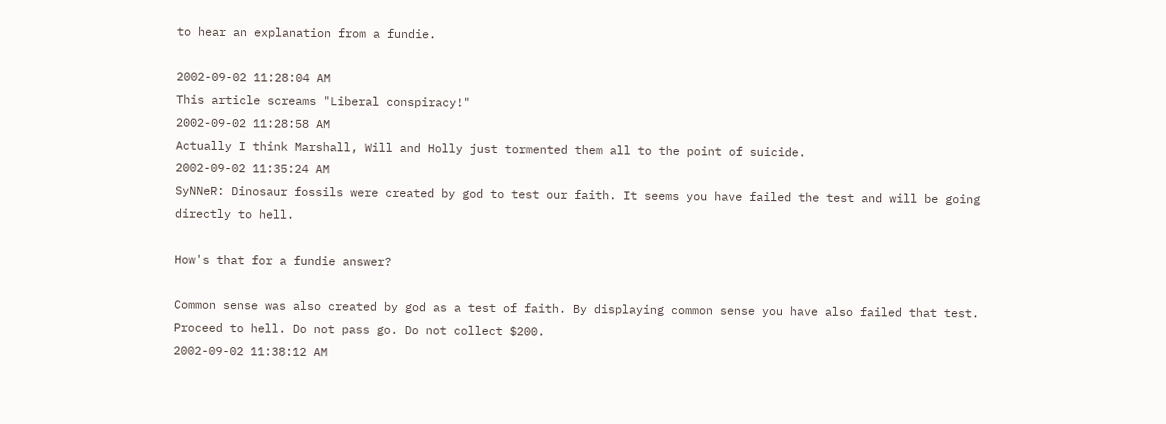to hear an explanation from a fundie.

2002-09-02 11:28:04 AM
This article screams "Liberal conspiracy!"
2002-09-02 11:28:58 AM
Actually I think Marshall, Will and Holly just tormented them all to the point of suicide.
2002-09-02 11:35:24 AM
SyNNeR: Dinosaur fossils were created by god to test our faith. It seems you have failed the test and will be going directly to hell.

How's that for a fundie answer?

Common sense was also created by god as a test of faith. By displaying common sense you have also failed that test. Proceed to hell. Do not pass go. Do not collect $200.
2002-09-02 11:38:12 AM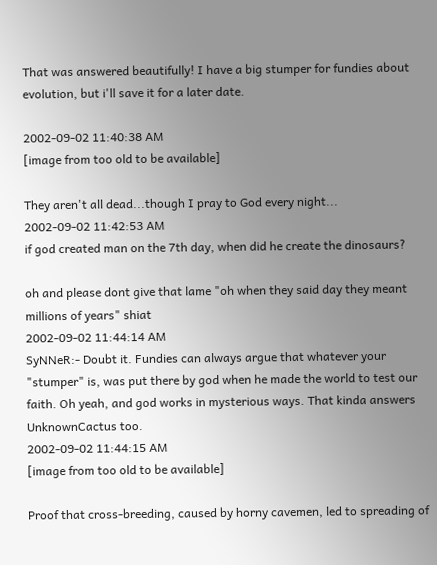That was answered beautifully! I have a big stumper for fundies about evolution, but i'll save it for a later date.

2002-09-02 11:40:38 AM
[image from too old to be available]

They aren't all dead...though I pray to God every night...
2002-09-02 11:42:53 AM
if god created man on the 7th day, when did he create the dinosaurs?

oh and please dont give that lame "oh when they said day they meant millions of years" shiat
2002-09-02 11:44:14 AM
SyNNeR:- Doubt it. Fundies can always argue that whatever your "stumper" is, was put there by god when he made the world to test our faith. Oh yeah, and god works in mysterious ways. That kinda answers UnknownCactus too.
2002-09-02 11:44:15 AM
[image from too old to be available]

Proof that cross-breeding, caused by horny cavemen, led to spreading of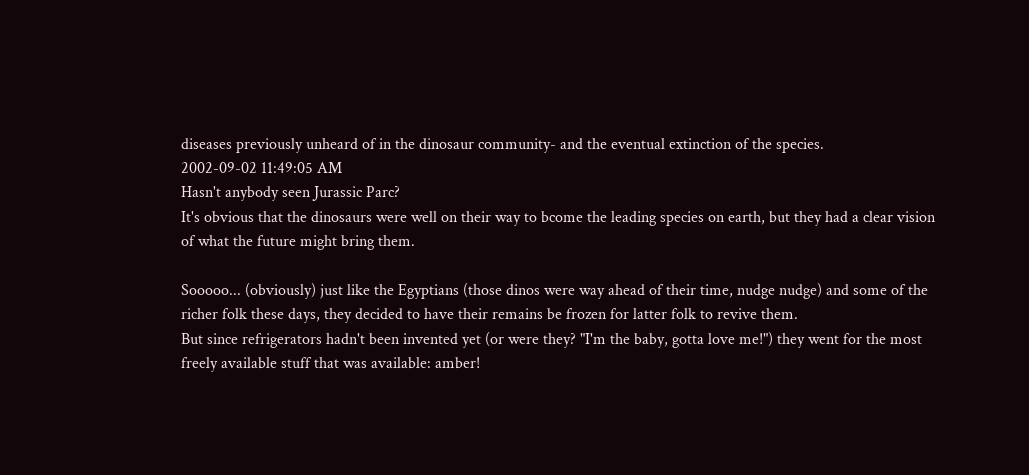diseases previously unheard of in the dinosaur community- and the eventual extinction of the species.
2002-09-02 11:49:05 AM
Hasn't anybody seen Jurassic Parc?
It's obvious that the dinosaurs were well on their way to bcome the leading species on earth, but they had a clear vision of what the future might bring them.

Sooooo... (obviously) just like the Egyptians (those dinos were way ahead of their time, nudge nudge) and some of the richer folk these days, they decided to have their remains be frozen for latter folk to revive them.
But since refrigerators hadn't been invented yet (or were they? "I'm the baby, gotta love me!") they went for the most freely available stuff that was available: amber!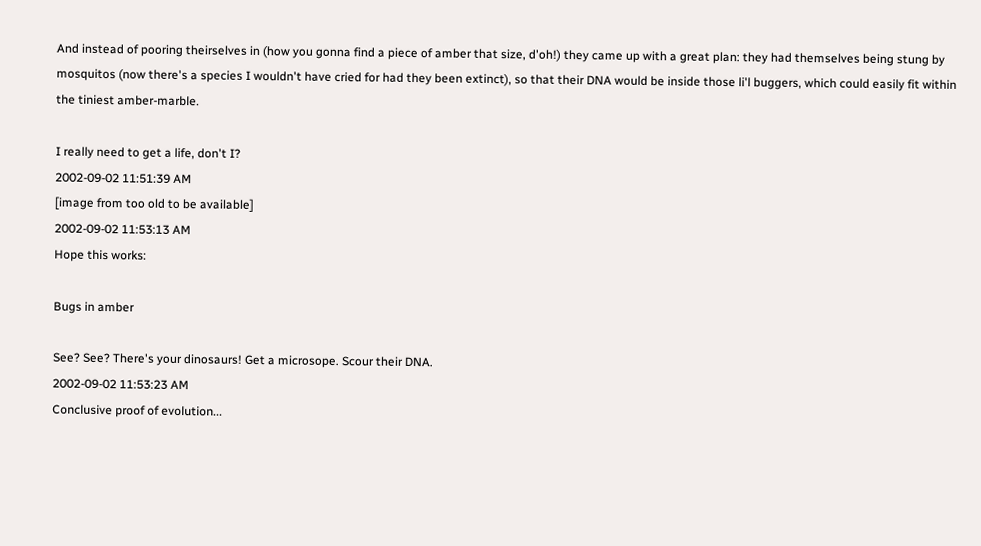And instead of pooring theirselves in (how you gonna find a piece of amber that size, d'oh!) they came up with a great plan: they had themselves being stung by mosquitos (now there's a species I wouldn't have cried for had they been extinct), so that their DNA would be inside those li'l buggers, which could easily fit within the tiniest amber-marble.

I really need to get a life, don't I?
2002-09-02 11:51:39 AM
[image from too old to be available]
2002-09-02 11:53:13 AM
Hope this works:

Bugs in amber

See? See? There's your dinosaurs! Get a microsope. Scour their DNA.
2002-09-02 11:53:23 AM
Conclusive proof of evolution...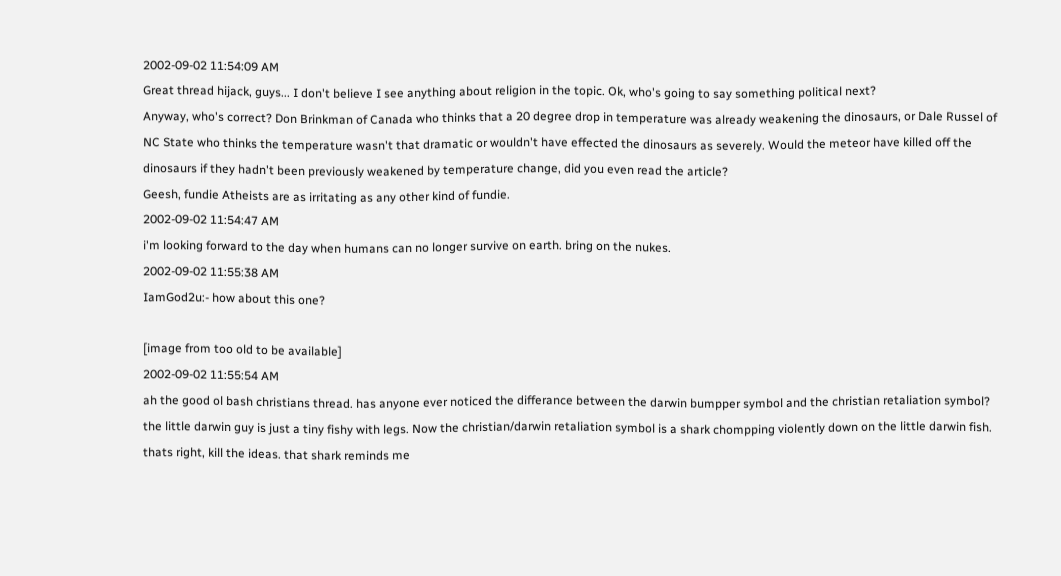2002-09-02 11:54:09 AM
Great thread hijack, guys... I don't believe I see anything about religion in the topic. Ok, who's going to say something political next?
Anyway, who's correct? Don Brinkman of Canada who thinks that a 20 degree drop in temperature was already weakening the dinosaurs, or Dale Russel of NC State who thinks the temperature wasn't that dramatic or wouldn't have effected the dinosaurs as severely. Would the meteor have killed off the dinosaurs if they hadn't been previously weakened by temperature change, did you even read the article?
Geesh, fundie Atheists are as irritating as any other kind of fundie.
2002-09-02 11:54:47 AM
i'm looking forward to the day when humans can no longer survive on earth. bring on the nukes.
2002-09-02 11:55:38 AM
IamGod2u:- how about this one?

[image from too old to be available]
2002-09-02 11:55:54 AM
ah the good ol bash christians thread. has anyone ever noticed the differance between the darwin bumpper symbol and the christian retaliation symbol? the little darwin guy is just a tiny fishy with legs. Now the christian/darwin retaliation symbol is a shark chompping violently down on the little darwin fish. thats right, kill the ideas. that shark reminds me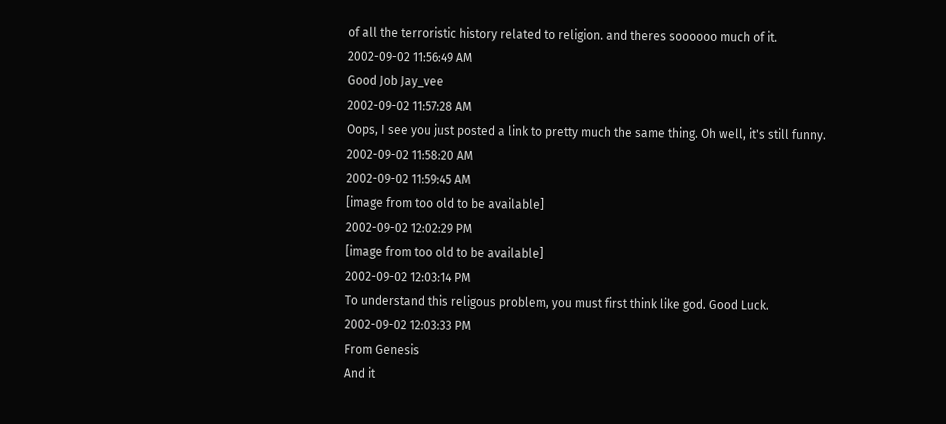of all the terroristic history related to religion. and theres soooooo much of it.
2002-09-02 11:56:49 AM
Good Job Jay_vee
2002-09-02 11:57:28 AM
Oops, I see you just posted a link to pretty much the same thing. Oh well, it's still funny.
2002-09-02 11:58:20 AM
2002-09-02 11:59:45 AM
[image from too old to be available]
2002-09-02 12:02:29 PM
[image from too old to be available]
2002-09-02 12:03:14 PM
To understand this religous problem, you must first think like god. Good Luck.
2002-09-02 12:03:33 PM
From Genesis
And it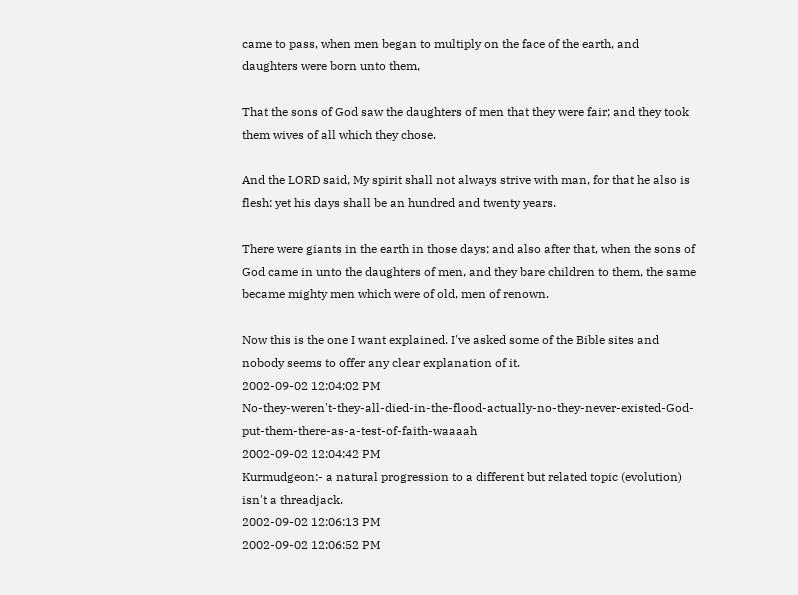came to pass, when men began to multiply on the face of the earth, and daughters were born unto them,

That the sons of God saw the daughters of men that they were fair; and they took them wives of all which they chose.

And the LORD said, My spirit shall not always strive with man, for that he also is flesh: yet his days shall be an hundred and twenty years.

There were giants in the earth in those days; and also after that, when the sons of God came in unto the daughters of men, and they bare children to them, the same became mighty men which were of old, men of renown.

Now this is the one I want explained. I've asked some of the Bible sites and nobody seems to offer any clear explanation of it.
2002-09-02 12:04:02 PM
No-they-weren't-they-all-died-in-the-flood-actually-no-they-never-existed-God- put-them-there-as-a-test-of-faith-waaaah
2002-09-02 12:04:42 PM
Kurmudgeon:- a natural progression to a different but related topic (evolution) isn't a threadjack.
2002-09-02 12:06:13 PM
2002-09-02 12:06:52 PM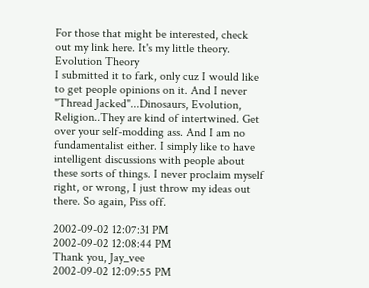For those that might be interested, check out my link here. It's my little theory. Evolution Theory
I submitted it to fark, only cuz I would like to get people opinions on it. And I never "Thread Jacked"...Dinosaurs, Evolution, Religion..They are kind of intertwined. Get over your self-modding ass. And I am no fundamentalist either. I simply like to have intelligent discussions with people about these sorts of things. I never proclaim myself right, or wrong, I just throw my ideas out there. So again, Piss off.

2002-09-02 12:07:31 PM
2002-09-02 12:08:44 PM
Thank you, Jay_vee
2002-09-02 12:09:55 PM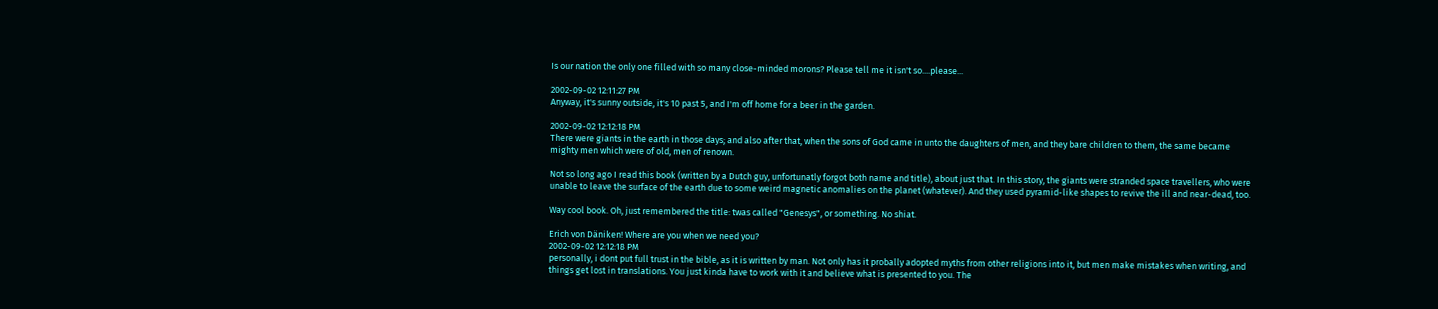Is our nation the only one filled with so many close-minded morons? Please tell me it isn't so....please...

2002-09-02 12:11:27 PM
Anyway, it's sunny outside, it's 10 past 5, and I'm off home for a beer in the garden.

2002-09-02 12:12:18 PM
There were giants in the earth in those days; and also after that, when the sons of God came in unto the daughters of men, and they bare children to them, the same became mighty men which were of old, men of renown.

Not so long ago I read this book (written by a Dutch guy, unfortunatly forgot both name and title), about just that. In this story, the giants were stranded space travellers, who were unable to leave the surface of the earth due to some weird magnetic anomalies on the planet (whatever). And they used pyramid-like shapes to revive the ill and near-dead, too.

Way cool book. Oh, just remembered the title: twas called "Genesys", or something. No shiat.

Erich von Däniken! Where are you when we need you?
2002-09-02 12:12:18 PM
personally, i dont put full trust in the bible, as it is written by man. Not only has it probally adopted myths from other religions into it, but men make mistakes when writing, and things get lost in translations. You just kinda have to work with it and believe what is presented to you. The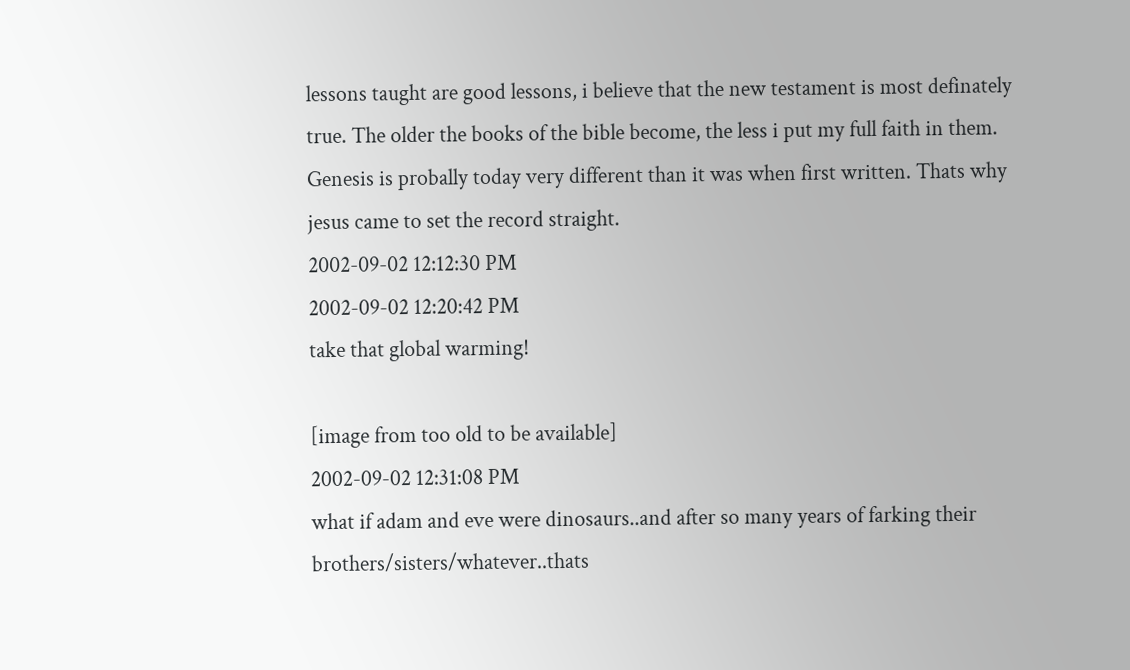lessons taught are good lessons, i believe that the new testament is most definately true. The older the books of the bible become, the less i put my full faith in them. Genesis is probally today very different than it was when first written. Thats why jesus came to set the record straight.
2002-09-02 12:12:30 PM
2002-09-02 12:20:42 PM
take that global warming!

[image from too old to be available]
2002-09-02 12:31:08 PM
what if adam and eve were dinosaurs..and after so many years of farking their brothers/sisters/whatever..thats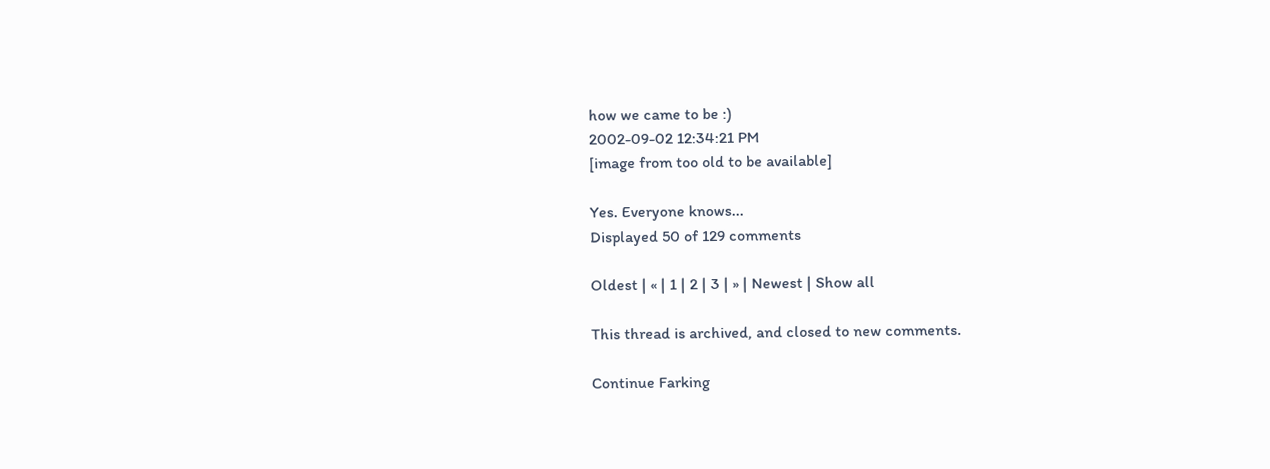how we came to be :)
2002-09-02 12:34:21 PM
[image from too old to be available]

Yes. Everyone knows...
Displayed 50 of 129 comments

Oldest | « | 1 | 2 | 3 | » | Newest | Show all

This thread is archived, and closed to new comments.

Continue Farking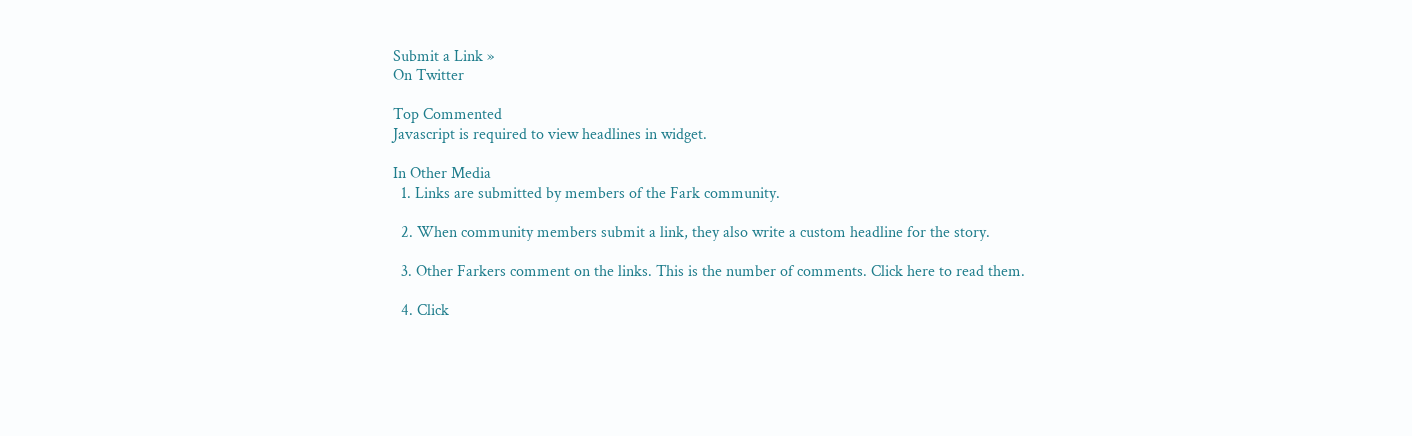Submit a Link »
On Twitter

Top Commented
Javascript is required to view headlines in widget.

In Other Media
  1. Links are submitted by members of the Fark community.

  2. When community members submit a link, they also write a custom headline for the story.

  3. Other Farkers comment on the links. This is the number of comments. Click here to read them.

  4. Click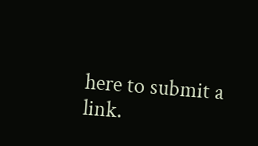here to submit a link.